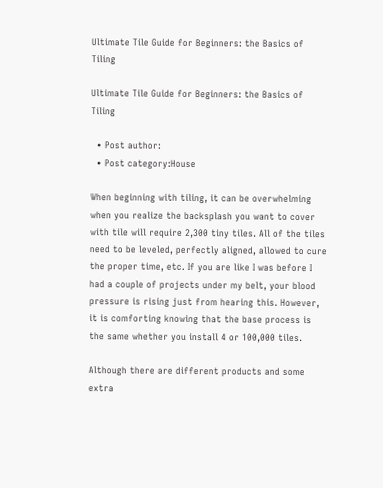Ultimate Tile Guide for Beginners: the Basics of Tiling

Ultimate Tile Guide for Beginners: the Basics of Tiling

  • Post author:
  • Post category:House

When beginning with tiling, it can be overwhelming when you realize the backsplash you want to cover with tile will require 2,300 tiny tiles. All of the tiles need to be leveled, perfectly aligned, allowed to cure the proper time, etc. If you are like I was before I had a couple of projects under my belt, your blood pressure is rising just from hearing this. However, it is comforting knowing that the base process is the same whether you install 4 or 100,000 tiles.

Although there are different products and some extra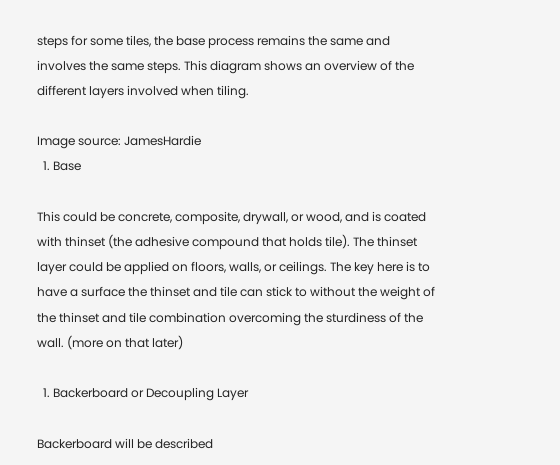steps for some tiles, the base process remains the same and involves the same steps. This diagram shows an overview of the different layers involved when tiling.

Image source: JamesHardie
  1. Base

This could be concrete, composite, drywall, or wood, and is coated with thinset (the adhesive compound that holds tile). The thinset layer could be applied on floors, walls, or ceilings. The key here is to have a surface the thinset and tile can stick to without the weight of the thinset and tile combination overcoming the sturdiness of the wall. (more on that later)

  1. Backerboard or Decoupling Layer

Backerboard will be described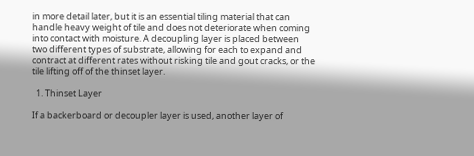in more detail later, but it is an essential tiling material that can handle heavy weight of tile and does not deteriorate when coming into contact with moisture. A decoupling layer is placed between two different types of substrate, allowing for each to expand and contract at different rates without risking tile and gout cracks, or the tile lifting off of the thinset layer.

  1. Thinset Layer

If a backerboard or decoupler layer is used, another layer of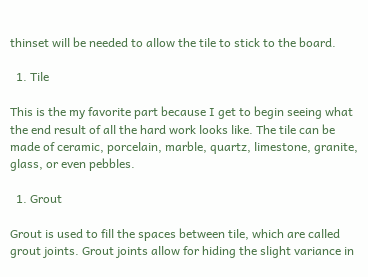thinset will be needed to allow the tile to stick to the board.

  1. Tile

This is the my favorite part because I get to begin seeing what the end result of all the hard work looks like. The tile can be made of ceramic, porcelain, marble, quartz, limestone, granite, glass, or even pebbles.

  1. Grout

Grout is used to fill the spaces between tile, which are called grout joints. Grout joints allow for hiding the slight variance in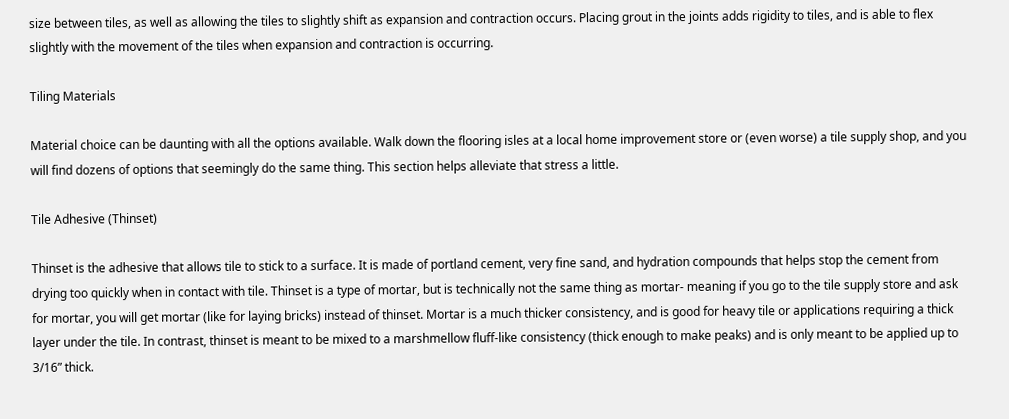size between tiles, as well as allowing the tiles to slightly shift as expansion and contraction occurs. Placing grout in the joints adds rigidity to tiles, and is able to flex slightly with the movement of the tiles when expansion and contraction is occurring.

Tiling Materials

Material choice can be daunting with all the options available. Walk down the flooring isles at a local home improvement store or (even worse) a tile supply shop, and you will find dozens of options that seemingly do the same thing. This section helps alleviate that stress a little.

Tile Adhesive (Thinset)

Thinset is the adhesive that allows tile to stick to a surface. It is made of portland cement, very fine sand, and hydration compounds that helps stop the cement from drying too quickly when in contact with tile. Thinset is a type of mortar, but is technically not the same thing as mortar- meaning if you go to the tile supply store and ask for mortar, you will get mortar (like for laying bricks) instead of thinset. Mortar is a much thicker consistency, and is good for heavy tile or applications requiring a thick layer under the tile. In contrast, thinset is meant to be mixed to a marshmellow fluff-like consistency (thick enough to make peaks) and is only meant to be applied up to 3/16” thick.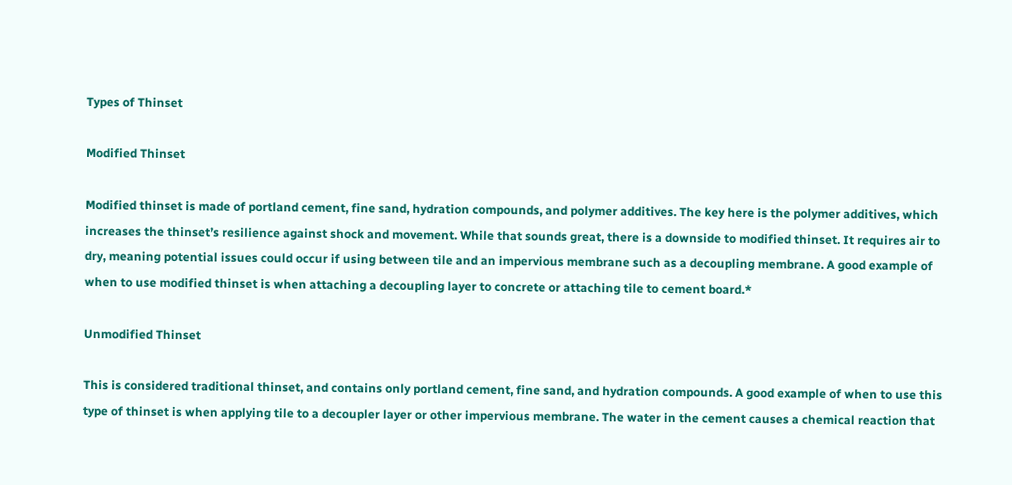Types of Thinset

Modified Thinset

Modified thinset is made of portland cement, fine sand, hydration compounds, and polymer additives. The key here is the polymer additives, which increases the thinset’s resilience against shock and movement. While that sounds great, there is a downside to modified thinset. It requires air to dry, meaning potential issues could occur if using between tile and an impervious membrane such as a decoupling membrane. A good example of when to use modified thinset is when attaching a decoupling layer to concrete or attaching tile to cement board.*

Unmodified Thinset

This is considered traditional thinset, and contains only portland cement, fine sand, and hydration compounds. A good example of when to use this type of thinset is when applying tile to a decoupler layer or other impervious membrane. The water in the cement causes a chemical reaction that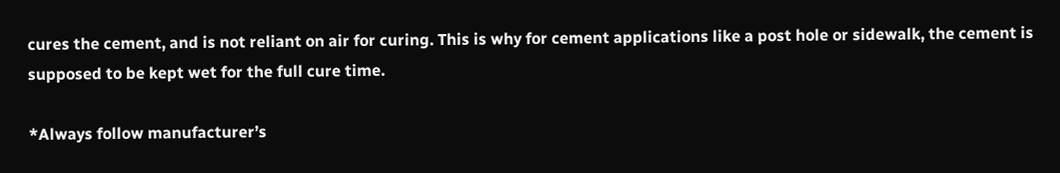cures the cement, and is not reliant on air for curing. This is why for cement applications like a post hole or sidewalk, the cement is supposed to be kept wet for the full cure time.

*Always follow manufacturer’s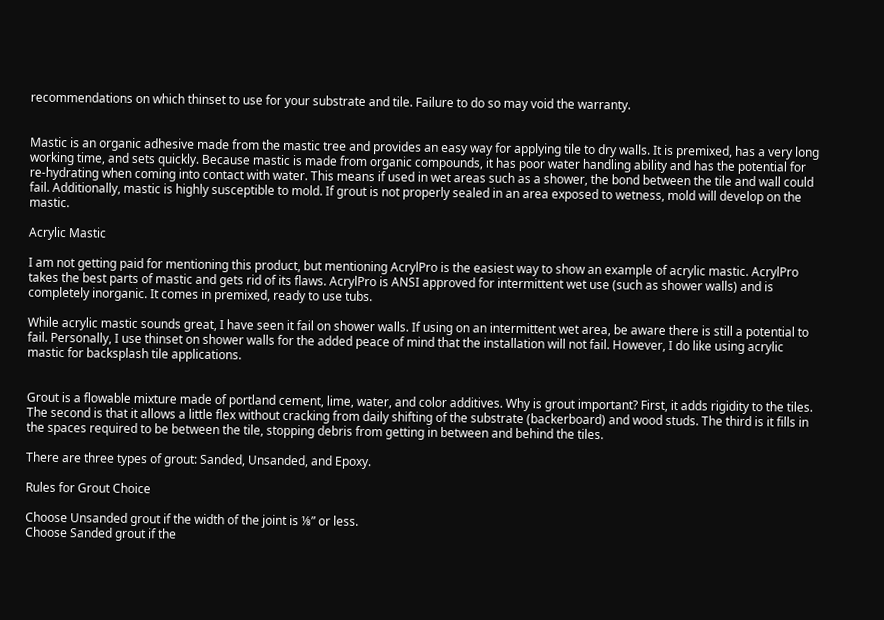recommendations on which thinset to use for your substrate and tile. Failure to do so may void the warranty.


Mastic is an organic adhesive made from the mastic tree and provides an easy way for applying tile to dry walls. It is premixed, has a very long working time, and sets quickly. Because mastic is made from organic compounds, it has poor water handling ability and has the potential for re-hydrating when coming into contact with water. This means if used in wet areas such as a shower, the bond between the tile and wall could fail. Additionally, mastic is highly susceptible to mold. If grout is not properly sealed in an area exposed to wetness, mold will develop on the mastic.

Acrylic Mastic

I am not getting paid for mentioning this product, but mentioning AcrylPro is the easiest way to show an example of acrylic mastic. AcrylPro takes the best parts of mastic and gets rid of its flaws. AcrylPro is ANSI approved for intermittent wet use (such as shower walls) and is completely inorganic. It comes in premixed, ready to use tubs.

While acrylic mastic sounds great, I have seen it fail on shower walls. If using on an intermittent wet area, be aware there is still a potential to fail. Personally, I use thinset on shower walls for the added peace of mind that the installation will not fail. However, I do like using acrylic mastic for backsplash tile applications.


Grout is a flowable mixture made of portland cement, lime, water, and color additives. Why is grout important? First, it adds rigidity to the tiles. The second is that it allows a little flex without cracking from daily shifting of the substrate (backerboard) and wood studs. The third is it fills in the spaces required to be between the tile, stopping debris from getting in between and behind the tiles.

There are three types of grout: Sanded, Unsanded, and Epoxy.

Rules for Grout Choice

Choose Unsanded grout if the width of the joint is ⅛” or less.
Choose Sanded grout if the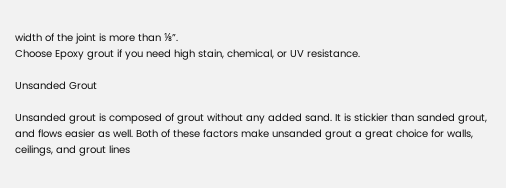width of the joint is more than ⅛”.
Choose Epoxy grout if you need high stain, chemical, or UV resistance.

Unsanded Grout

Unsanded grout is composed of grout without any added sand. It is stickier than sanded grout, and flows easier as well. Both of these factors make unsanded grout a great choice for walls, ceilings, and grout lines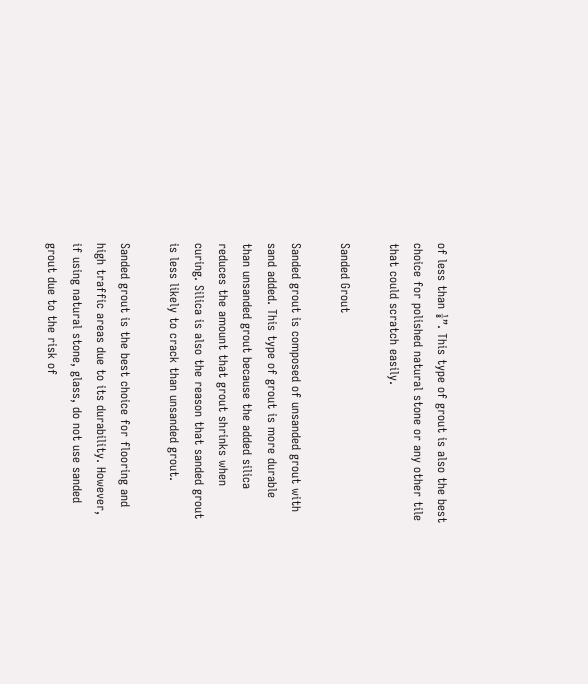of less than ⅛”. This type of grout is also the best choice for polished natural stone or any other tile that could scratch easily.

Sanded Grout

Sanded grout is composed of unsanded grout with sand added. This type of grout is more durable than unsanded grout because the added silica reduces the amount that grout shrinks when curing. Silica is also the reason that sanded grout is less likely to crack than unsanded grout.

Sanded grout is the best choice for flooring and high traffic areas due to its durability. However, if using natural stone, glass, do not use sanded grout due to the risk of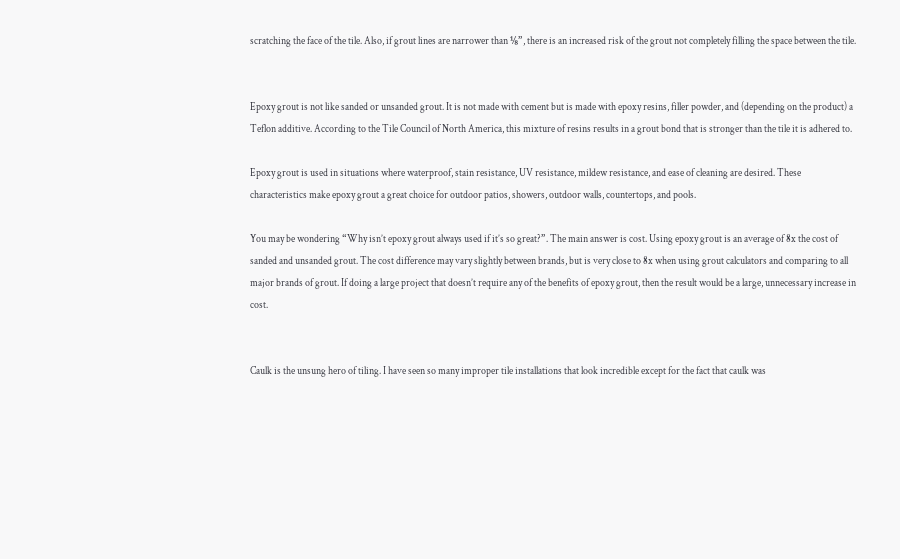scratching the face of the tile. Also, if grout lines are narrower than ⅛”, there is an increased risk of the grout not completely filling the space between the tile.


Epoxy grout is not like sanded or unsanded grout. It is not made with cement but is made with epoxy resins, filler powder, and (depending on the product) a Teflon additive. According to the Tile Council of North America, this mixture of resins results in a grout bond that is stronger than the tile it is adhered to.

Epoxy grout is used in situations where waterproof, stain resistance, UV resistance, mildew resistance, and ease of cleaning are desired. These characteristics make epoxy grout a great choice for outdoor patios, showers, outdoor walls, countertops, and pools.

You may be wondering “Why isn’t epoxy grout always used if it’s so great?”. The main answer is cost. Using epoxy grout is an average of 8x the cost of sanded and unsanded grout. The cost difference may vary slightly between brands, but is very close to 8x when using grout calculators and comparing to all major brands of grout. If doing a large project that doesn’t require any of the benefits of epoxy grout, then the result would be a large, unnecessary increase in cost.


Caulk is the unsung hero of tiling. I have seen so many improper tile installations that look incredible except for the fact that caulk was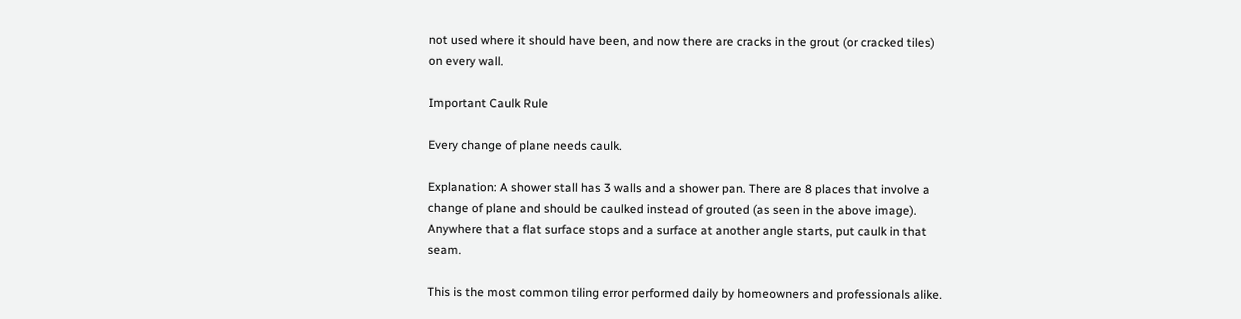not used where it should have been, and now there are cracks in the grout (or cracked tiles) on every wall.

Important Caulk Rule

Every change of plane needs caulk.

Explanation: A shower stall has 3 walls and a shower pan. There are 8 places that involve a change of plane and should be caulked instead of grouted (as seen in the above image). Anywhere that a flat surface stops and a surface at another angle starts, put caulk in that seam.

This is the most common tiling error performed daily by homeowners and professionals alike.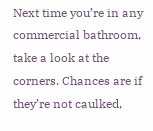Next time you’re in any commercial bathroom, take a look at the corners. Chances are if they’re not caulked,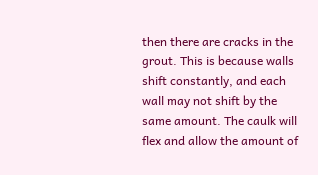then there are cracks in the grout. This is because walls shift constantly, and each wall may not shift by the same amount. The caulk will flex and allow the amount of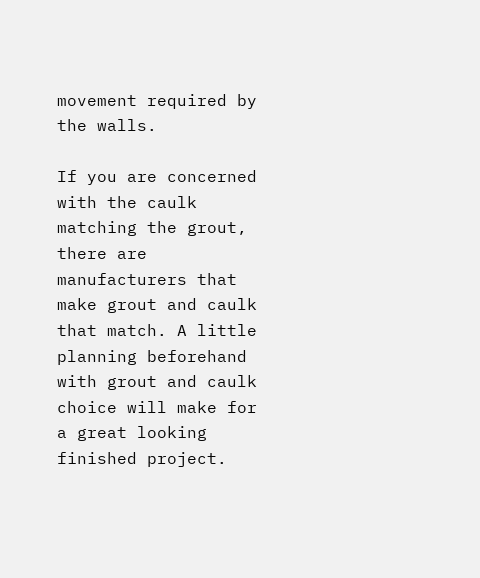movement required by the walls.

If you are concerned with the caulk matching the grout, there are manufacturers that make grout and caulk that match. A little planning beforehand with grout and caulk choice will make for a great looking finished project.